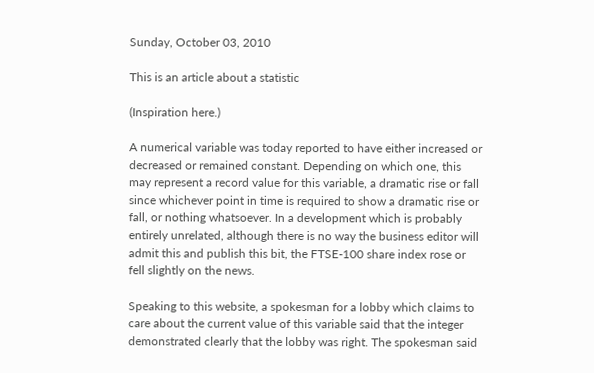Sunday, October 03, 2010

This is an article about a statistic

(Inspiration here.)

A numerical variable was today reported to have either increased or decreased or remained constant. Depending on which one, this may represent a record value for this variable, a dramatic rise or fall since whichever point in time is required to show a dramatic rise or fall, or nothing whatsoever. In a development which is probably entirely unrelated, although there is no way the business editor will admit this and publish this bit, the FTSE-100 share index rose or fell slightly on the news.

Speaking to this website, a spokesman for a lobby which claims to care about the current value of this variable said that the integer demonstrated clearly that the lobby was right. The spokesman said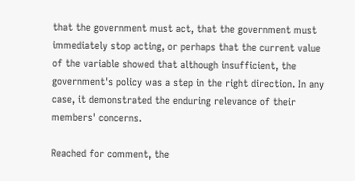that the government must act, that the government must immediately stop acting, or perhaps that the current value of the variable showed that although insufficient, the government's policy was a step in the right direction. In any case, it demonstrated the enduring relevance of their members' concerns.

Reached for comment, the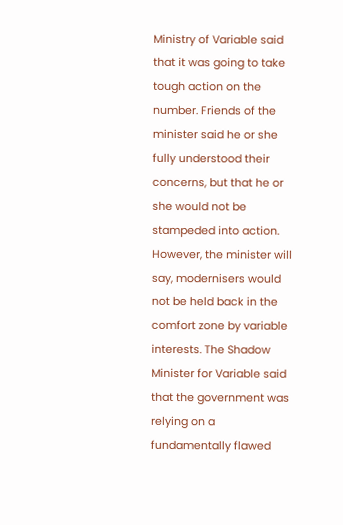Ministry of Variable said that it was going to take tough action on the number. Friends of the minister said he or she fully understood their concerns, but that he or she would not be stampeded into action. However, the minister will say, modernisers would not be held back in the comfort zone by variable interests. The Shadow Minister for Variable said that the government was relying on a fundamentally flawed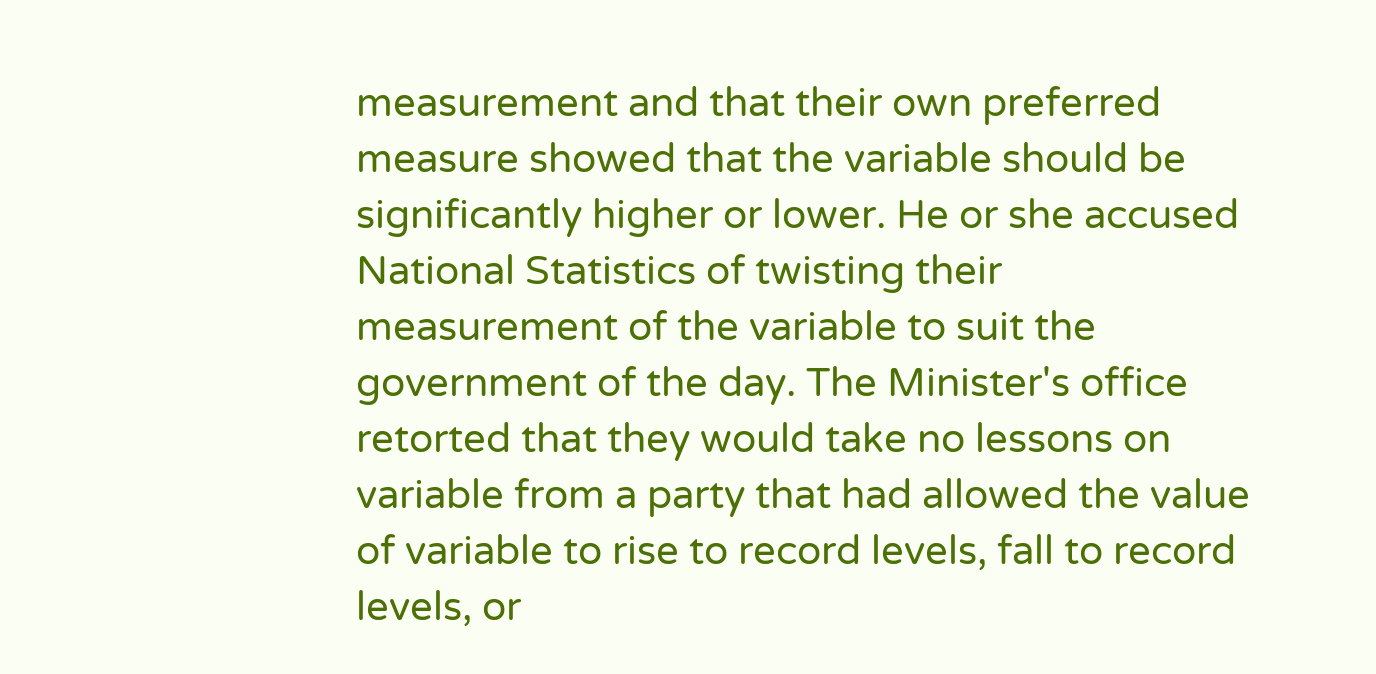measurement and that their own preferred measure showed that the variable should be significantly higher or lower. He or she accused National Statistics of twisting their measurement of the variable to suit the government of the day. The Minister's office retorted that they would take no lessons on variable from a party that had allowed the value of variable to rise to record levels, fall to record levels, or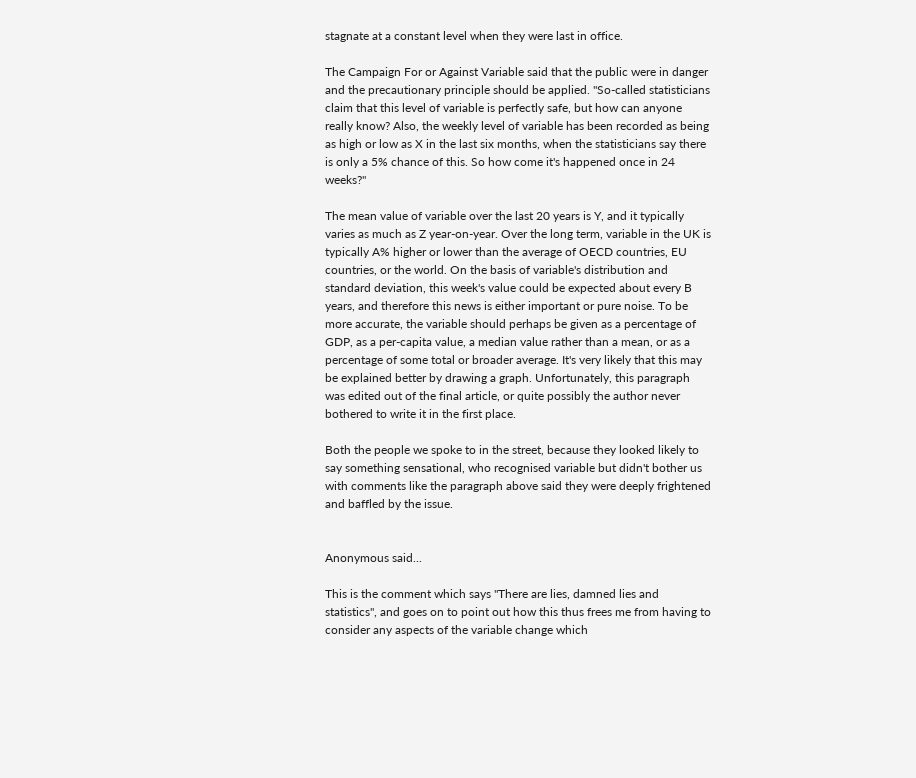stagnate at a constant level when they were last in office.

The Campaign For or Against Variable said that the public were in danger and the precautionary principle should be applied. "So-called statisticians claim that this level of variable is perfectly safe, but how can anyone really know? Also, the weekly level of variable has been recorded as being as high or low as X in the last six months, when the statisticians say there is only a 5% chance of this. So how come it's happened once in 24 weeks?"

The mean value of variable over the last 20 years is Y, and it typically varies as much as Z year-on-year. Over the long term, variable in the UK is typically A% higher or lower than the average of OECD countries, EU countries, or the world. On the basis of variable's distribution and standard deviation, this week's value could be expected about every B years, and therefore this news is either important or pure noise. To be more accurate, the variable should perhaps be given as a percentage of GDP, as a per-capita value, a median value rather than a mean, or as a percentage of some total or broader average. It's very likely that this may be explained better by drawing a graph. Unfortunately, this paragraph was edited out of the final article, or quite possibly the author never bothered to write it in the first place.

Both the people we spoke to in the street, because they looked likely to say something sensational, who recognised variable but didn't bother us with comments like the paragraph above said they were deeply frightened and baffled by the issue.


Anonymous said...

This is the comment which says "There are lies, damned lies and statistics", and goes on to point out how this thus frees me from having to consider any aspects of the variable change which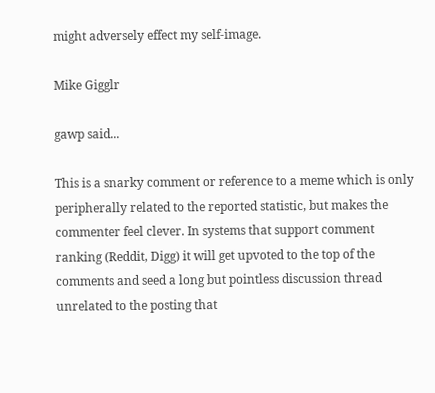might adversely effect my self-image.

Mike Gigglr

gawp said...

This is a snarky comment or reference to a meme which is only peripherally related to the reported statistic, but makes the commenter feel clever. In systems that support comment ranking (Reddit, Digg) it will get upvoted to the top of the comments and seed a long but pointless discussion thread unrelated to the posting that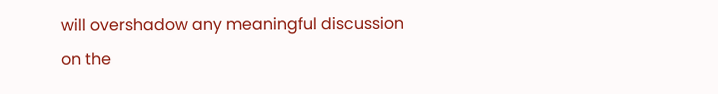will overshadow any meaningful discussion on the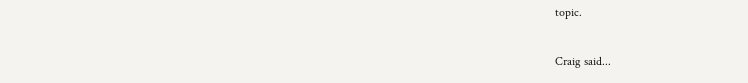topic.

Craig said...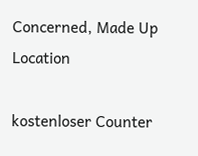Concerned, Made Up Location

kostenloser Counter